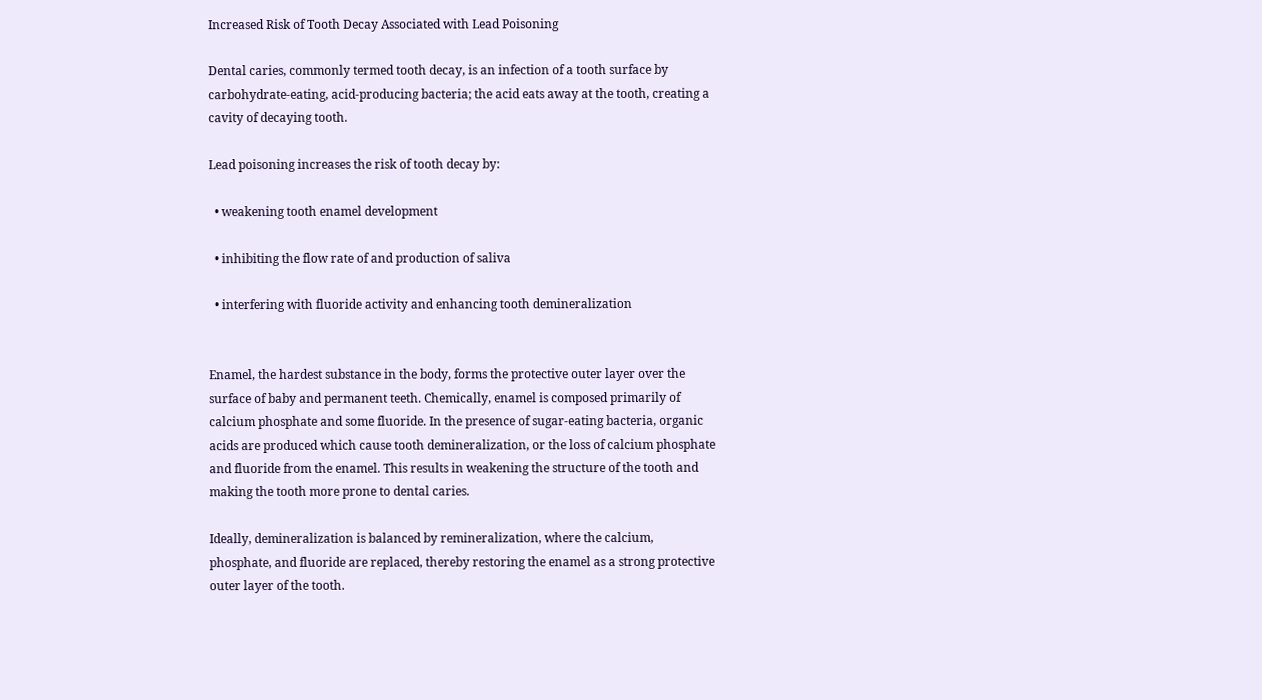Increased Risk of Tooth Decay Associated with Lead Poisoning

Dental caries, commonly termed tooth decay, is an infection of a tooth surface by carbohydrate-eating, acid-producing bacteria; the acid eats away at the tooth, creating a cavity of decaying tooth.

Lead poisoning increases the risk of tooth decay by:

  • weakening tooth enamel development

  • inhibiting the flow rate of and production of saliva

  • interfering with fluoride activity and enhancing tooth demineralization


Enamel, the hardest substance in the body, forms the protective outer layer over the surface of baby and permanent teeth. Chemically, enamel is composed primarily of calcium phosphate and some fluoride. In the presence of sugar-eating bacteria, organic acids are produced which cause tooth demineralization, or the loss of calcium phosphate and fluoride from the enamel. This results in weakening the structure of the tooth and making the tooth more prone to dental caries.

Ideally, demineralization is balanced by remineralization, where the calcium, phosphate, and fluoride are replaced, thereby restoring the enamel as a strong protective outer layer of the tooth.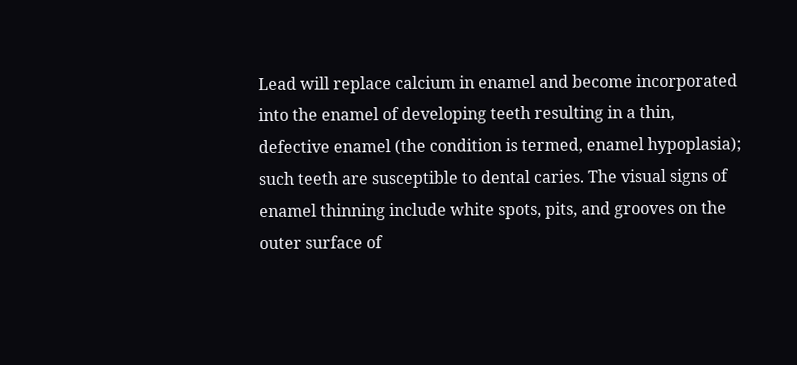Lead will replace calcium in enamel and become incorporated into the enamel of developing teeth resulting in a thin, defective enamel (the condition is termed, enamel hypoplasia); such teeth are susceptible to dental caries. The visual signs of enamel thinning include white spots, pits, and grooves on the outer surface of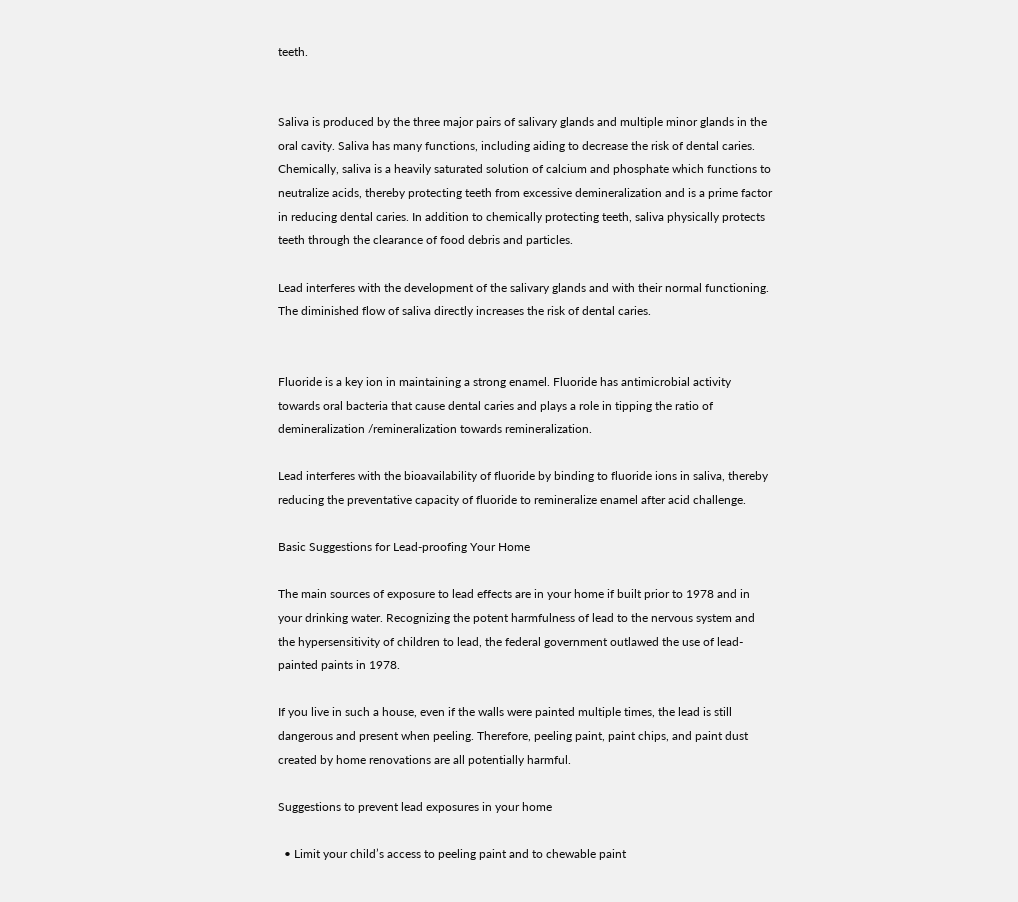teeth.


Saliva is produced by the three major pairs of salivary glands and multiple minor glands in the oral cavity. Saliva has many functions, including aiding to decrease the risk of dental caries. Chemically, saliva is a heavily saturated solution of calcium and phosphate which functions to neutralize acids, thereby protecting teeth from excessive demineralization and is a prime factor in reducing dental caries. In addition to chemically protecting teeth, saliva physically protects teeth through the clearance of food debris and particles.

Lead interferes with the development of the salivary glands and with their normal functioning. The diminished flow of saliva directly increases the risk of dental caries.


Fluoride is a key ion in maintaining a strong enamel. Fluoride has antimicrobial activity towards oral bacteria that cause dental caries and plays a role in tipping the ratio of demineralization /remineralization towards remineralization.

Lead interferes with the bioavailability of fluoride by binding to fluoride ions in saliva, thereby reducing the preventative capacity of fluoride to remineralize enamel after acid challenge.

Basic Suggestions for Lead-proofing Your Home

The main sources of exposure to lead effects are in your home if built prior to 1978 and in your drinking water. Recognizing the potent harmfulness of lead to the nervous system and the hypersensitivity of children to lead, the federal government outlawed the use of lead-painted paints in 1978.

If you live in such a house, even if the walls were painted multiple times, the lead is still dangerous and present when peeling. Therefore, peeling paint, paint chips, and paint dust created by home renovations are all potentially harmful.

Suggestions to prevent lead exposures in your home

  • Limit your child’s access to peeling paint and to chewable paint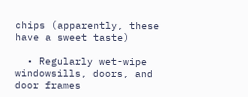chips (apparently, these have a sweet taste)

  • Regularly wet-wipe windowsills, doors, and door frames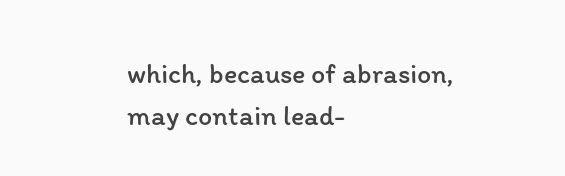which, because of abrasion, may contain lead-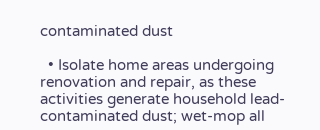contaminated dust

  • Isolate home areas undergoing renovation and repair, as these activities generate household lead-contaminated dust; wet-mop all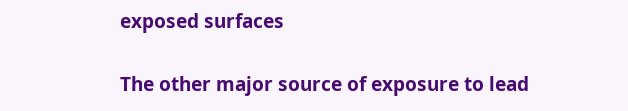exposed surfaces

The other major source of exposure to lead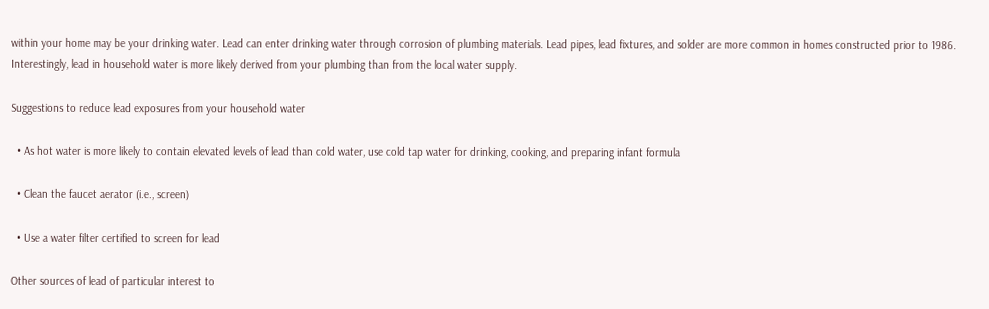within your home may be your drinking water. Lead can enter drinking water through corrosion of plumbing materials. Lead pipes, lead fixtures, and solder are more common in homes constructed prior to 1986.  Interestingly, lead in household water is more likely derived from your plumbing than from the local water supply.

Suggestions to reduce lead exposures from your household water

  • As hot water is more likely to contain elevated levels of lead than cold water, use cold tap water for drinking, cooking, and preparing infant formula

  • Clean the faucet aerator (i.e., screen)

  • Use a water filter certified to screen for lead

Other sources of lead of particular interest to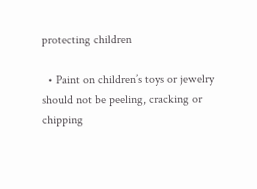protecting children

  • Paint on children’s toys or jewelry should not be peeling, cracking or chipping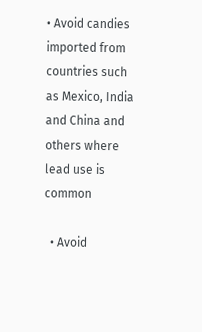• Avoid candies imported from countries such as Mexico, India and China and others where lead use is common

  • Avoid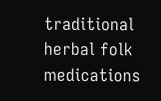traditional herbal folk medications